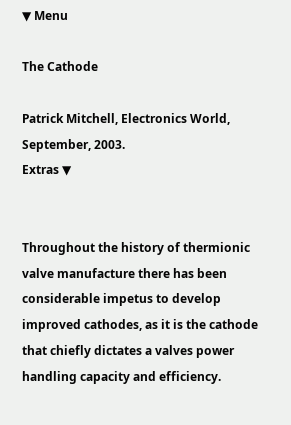▼ Menu

The Cathode

Patrick Mitchell, Electronics World, September, 2003.
Extras ▼


Throughout the history of thermionic valve manufacture there has been considerable impetus to develop improved cathodes, as it is the cathode that chiefly dictates a valves power handling capacity and efficiency.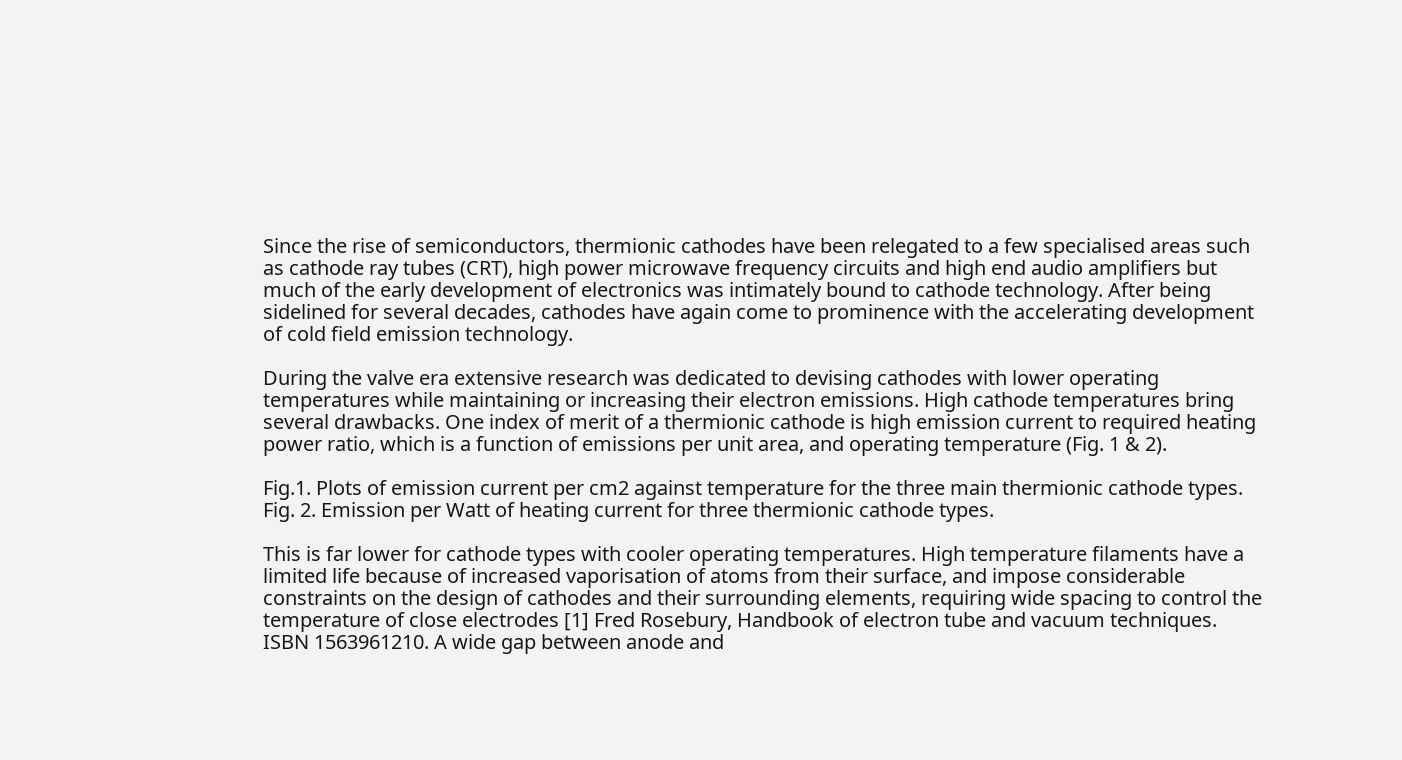Since the rise of semiconductors, thermionic cathodes have been relegated to a few specialised areas such as cathode ray tubes (CRT), high power microwave frequency circuits and high end audio amplifiers but much of the early development of electronics was intimately bound to cathode technology. After being sidelined for several decades, cathodes have again come to prominence with the accelerating development of cold field emission technology.

During the valve era extensive research was dedicated to devising cathodes with lower operating temperatures while maintaining or increasing their electron emissions. High cathode temperatures bring several drawbacks. One index of merit of a thermionic cathode is high emission current to required heating power ratio, which is a function of emissions per unit area, and operating temperature (Fig. 1 & 2).

Fig.1. Plots of emission current per cm2 against temperature for the three main thermionic cathode types.
Fig. 2. Emission per Watt of heating current for three thermionic cathode types.

This is far lower for cathode types with cooler operating temperatures. High temperature filaments have a limited life because of increased vaporisation of atoms from their surface, and impose considerable constraints on the design of cathodes and their surrounding elements, requiring wide spacing to control the temperature of close electrodes [1] Fred Rosebury, Handbook of electron tube and vacuum techniques. ISBN 1563961210. A wide gap between anode and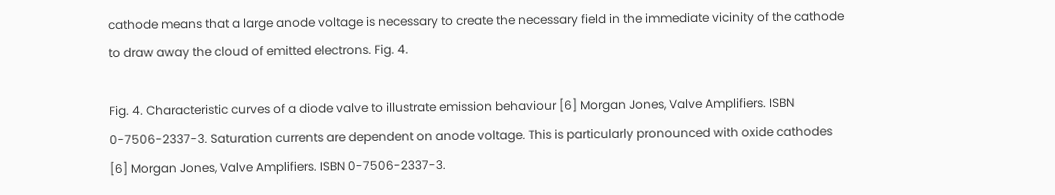cathode means that a large anode voltage is necessary to create the necessary field in the immediate vicinity of the cathode to draw away the cloud of emitted electrons. Fig. 4.

Fig. 4. Characteristic curves of a diode valve to illustrate emission behaviour [6] Morgan Jones, Valve Amplifiers. ISBN 0-7506-2337-3. Saturation currents are dependent on anode voltage. This is particularly pronounced with oxide cathodes [6] Morgan Jones, Valve Amplifiers. ISBN 0-7506-2337-3.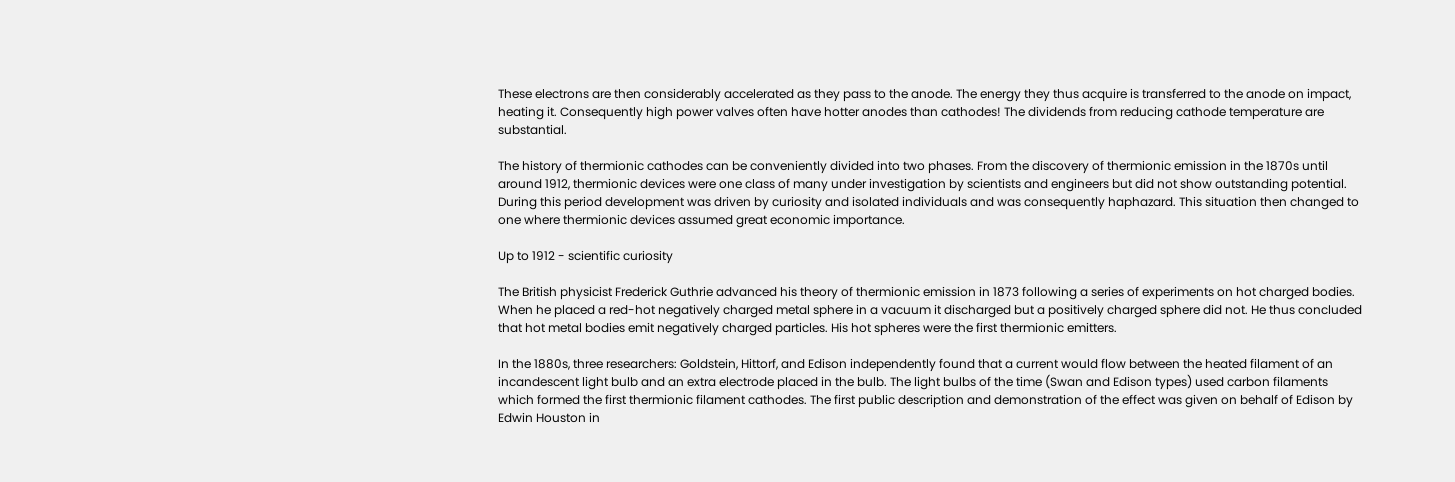These electrons are then considerably accelerated as they pass to the anode. The energy they thus acquire is transferred to the anode on impact, heating it. Consequently high power valves often have hotter anodes than cathodes! The dividends from reducing cathode temperature are substantial.

The history of thermionic cathodes can be conveniently divided into two phases. From the discovery of thermionic emission in the 1870s until around 1912, thermionic devices were one class of many under investigation by scientists and engineers but did not show outstanding potential. During this period development was driven by curiosity and isolated individuals and was consequently haphazard. This situation then changed to one where thermionic devices assumed great economic importance.

Up to 1912 - scientific curiosity

The British physicist Frederick Guthrie advanced his theory of thermionic emission in 1873 following a series of experiments on hot charged bodies. When he placed a red-hot negatively charged metal sphere in a vacuum it discharged but a positively charged sphere did not. He thus concluded that hot metal bodies emit negatively charged particles. His hot spheres were the first thermionic emitters.

In the 1880s, three researchers: Goldstein, Hittorf, and Edison independently found that a current would flow between the heated filament of an incandescent light bulb and an extra electrode placed in the bulb. The light bulbs of the time (Swan and Edison types) used carbon filaments which formed the first thermionic filament cathodes. The first public description and demonstration of the effect was given on behalf of Edison by Edwin Houston in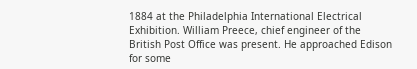1884 at the Philadelphia International Electrical Exhibition. William Preece, chief engineer of the British Post Office was present. He approached Edison for some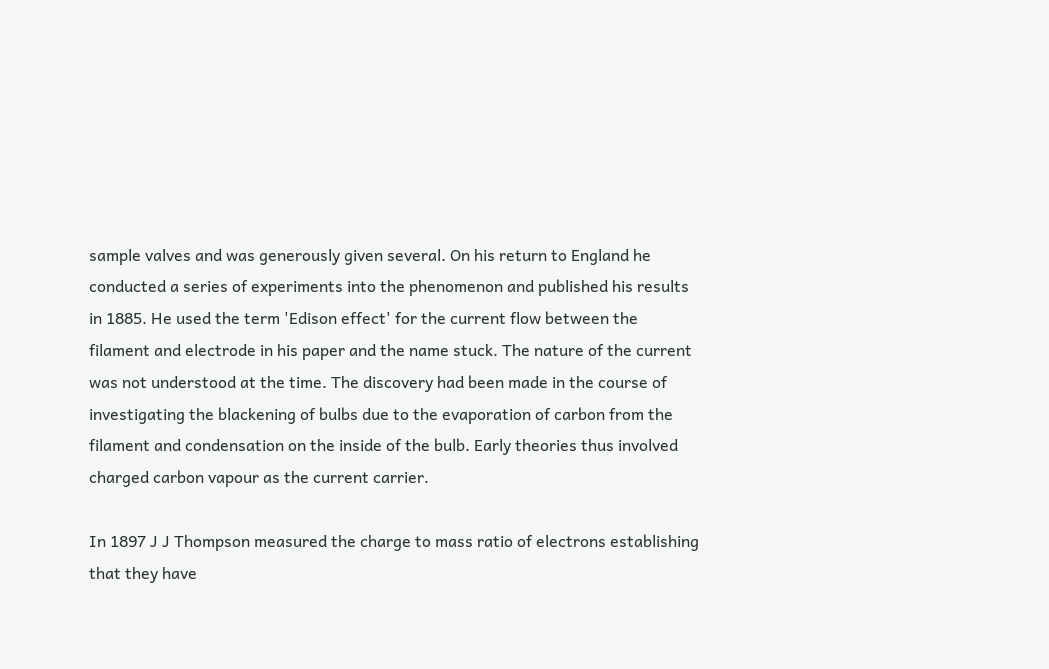sample valves and was generously given several. On his return to England he conducted a series of experiments into the phenomenon and published his results in 1885. He used the term 'Edison effect' for the current flow between the filament and electrode in his paper and the name stuck. The nature of the current was not understood at the time. The discovery had been made in the course of investigating the blackening of bulbs due to the evaporation of carbon from the filament and condensation on the inside of the bulb. Early theories thus involved charged carbon vapour as the current carrier.

In 1897 J J Thompson measured the charge to mass ratio of electrons establishing that they have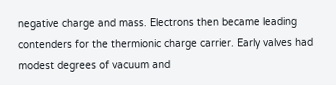negative charge and mass. Electrons then became leading contenders for the thermionic charge carrier. Early valves had modest degrees of vacuum and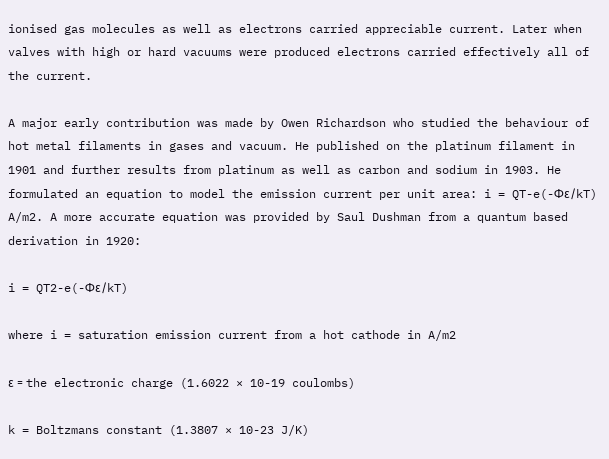ionised gas molecules as well as electrons carried appreciable current. Later when valves with high or hard vacuums were produced electrons carried effectively all of the current.

A major early contribution was made by Owen Richardson who studied the behaviour of hot metal filaments in gases and vacuum. He published on the platinum filament in 1901 and further results from platinum as well as carbon and sodium in 1903. He formulated an equation to model the emission current per unit area: i = QT-e(-Φε/kT) A/m2. A more accurate equation was provided by Saul Dushman from a quantum based derivation in 1920:

i = QT2-e(-Φε/kT)

where i = saturation emission current from a hot cathode in A/m2

ε = the electronic charge (1.6022 × 10-19 coulombs)

k = Boltzmans constant (1.3807 × 10-23 J/K)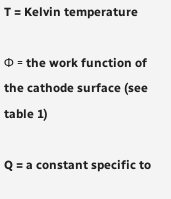T = Kelvin temperature

Φ = the work function of the cathode surface (see table 1)

Q = a constant specific to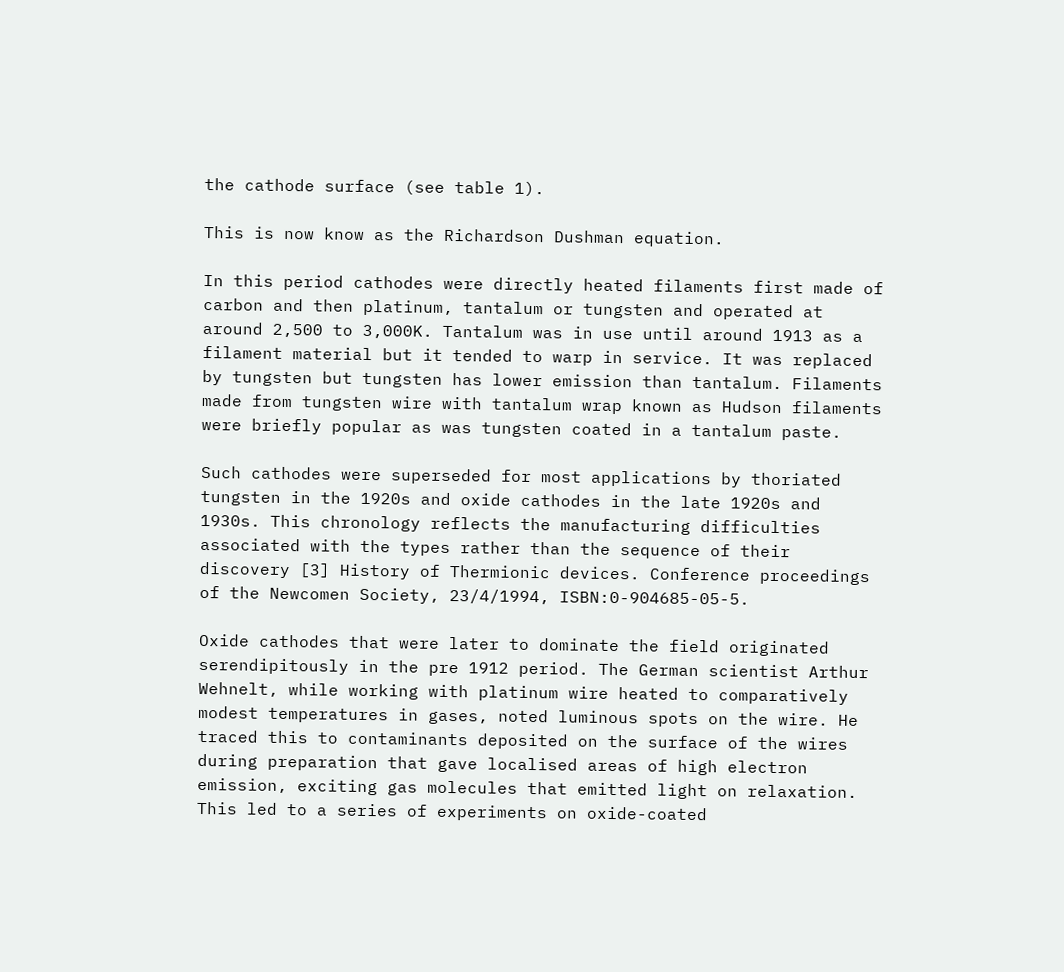the cathode surface (see table 1).

This is now know as the Richardson Dushman equation.

In this period cathodes were directly heated filaments first made of carbon and then platinum, tantalum or tungsten and operated at around 2,500 to 3,000K. Tantalum was in use until around 1913 as a filament material but it tended to warp in service. It was replaced by tungsten but tungsten has lower emission than tantalum. Filaments made from tungsten wire with tantalum wrap known as Hudson filaments were briefly popular as was tungsten coated in a tantalum paste.

Such cathodes were superseded for most applications by thoriated tungsten in the 1920s and oxide cathodes in the late 1920s and 1930s. This chronology reflects the manufacturing difficulties associated with the types rather than the sequence of their discovery [3] History of Thermionic devices. Conference proceedings of the Newcomen Society, 23/4/1994, ISBN:0-904685-05-5.

Oxide cathodes that were later to dominate the field originated serendipitously in the pre 1912 period. The German scientist Arthur Wehnelt, while working with platinum wire heated to comparatively modest temperatures in gases, noted luminous spots on the wire. He traced this to contaminants deposited on the surface of the wires during preparation that gave localised areas of high electron emission, exciting gas molecules that emitted light on relaxation. This led to a series of experiments on oxide-coated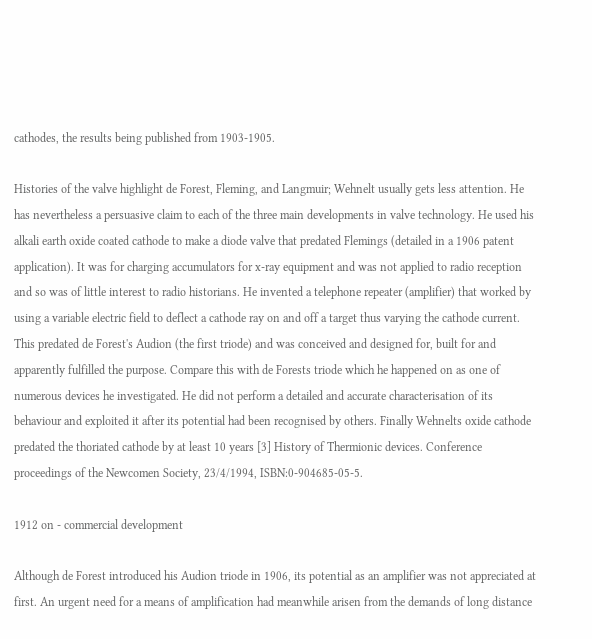cathodes, the results being published from 1903-1905.

Histories of the valve highlight de Forest, Fleming, and Langmuir; Wehnelt usually gets less attention. He has nevertheless a persuasive claim to each of the three main developments in valve technology. He used his alkali earth oxide coated cathode to make a diode valve that predated Flemings (detailed in a 1906 patent application). It was for charging accumulators for x-ray equipment and was not applied to radio reception and so was of little interest to radio historians. He invented a telephone repeater (amplifier) that worked by using a variable electric field to deflect a cathode ray on and off a target thus varying the cathode current. This predated de Forest's Audion (the first triode) and was conceived and designed for, built for and apparently fulfilled the purpose. Compare this with de Forests triode which he happened on as one of numerous devices he investigated. He did not perform a detailed and accurate characterisation of its behaviour and exploited it after its potential had been recognised by others. Finally Wehnelts oxide cathode predated the thoriated cathode by at least 10 years [3] History of Thermionic devices. Conference proceedings of the Newcomen Society, 23/4/1994, ISBN:0-904685-05-5.

1912 on - commercial development

Although de Forest introduced his Audion triode in 1906, its potential as an amplifier was not appreciated at first. An urgent need for a means of amplification had meanwhile arisen from the demands of long distance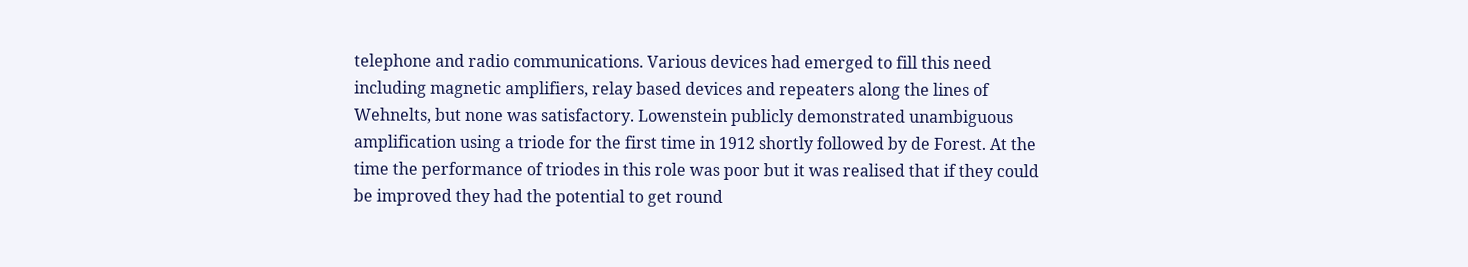telephone and radio communications. Various devices had emerged to fill this need including magnetic amplifiers, relay based devices and repeaters along the lines of Wehnelts, but none was satisfactory. Lowenstein publicly demonstrated unambiguous amplification using a triode for the first time in 1912 shortly followed by de Forest. At the time the performance of triodes in this role was poor but it was realised that if they could be improved they had the potential to get round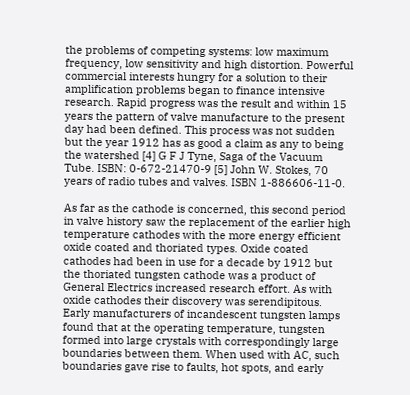the problems of competing systems: low maximum frequency, low sensitivity and high distortion. Powerful commercial interests hungry for a solution to their amplification problems began to finance intensive research. Rapid progress was the result and within 15 years the pattern of valve manufacture to the present day had been defined. This process was not sudden but the year 1912 has as good a claim as any to being the watershed [4] G F J Tyne, Saga of the Vacuum Tube. ISBN: 0-672-21470-9 [5] John W. Stokes, 70 years of radio tubes and valves. ISBN 1-886606-11-0.

As far as the cathode is concerned, this second period in valve history saw the replacement of the earlier high temperature cathodes with the more energy efficient oxide coated and thoriated types. Oxide coated cathodes had been in use for a decade by 1912 but the thoriated tungsten cathode was a product of General Electrics increased research effort. As with oxide cathodes their discovery was serendipitous. Early manufacturers of incandescent tungsten lamps found that at the operating temperature, tungsten formed into large crystals with correspondingly large boundaries between them. When used with AC, such boundaries gave rise to faults, hot spots, and early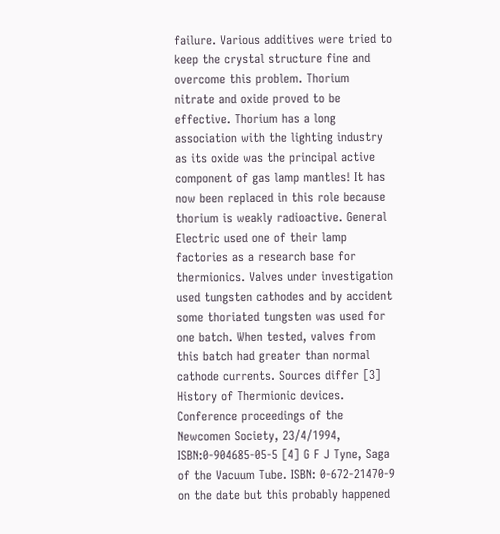failure. Various additives were tried to keep the crystal structure fine and overcome this problem. Thorium nitrate and oxide proved to be effective. Thorium has a long association with the lighting industry as its oxide was the principal active component of gas lamp mantles! It has now been replaced in this role because thorium is weakly radioactive. General Electric used one of their lamp factories as a research base for thermionics. Valves under investigation used tungsten cathodes and by accident some thoriated tungsten was used for one batch. When tested, valves from this batch had greater than normal cathode currents. Sources differ [3] History of Thermionic devices. Conference proceedings of the Newcomen Society, 23/4/1994, ISBN:0-904685-05-5 [4] G F J Tyne, Saga of the Vacuum Tube. ISBN: 0-672-21470-9 on the date but this probably happened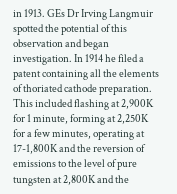in 1913. GEs Dr Irving Langmuir spotted the potential of this observation and began investigation. In 1914 he filed a patent containing all the elements of thoriated cathode preparation. This included flashing at 2,900K for 1 minute, forming at 2,250K for a few minutes, operating at 17-1,800K and the reversion of emissions to the level of pure tungsten at 2,800K and the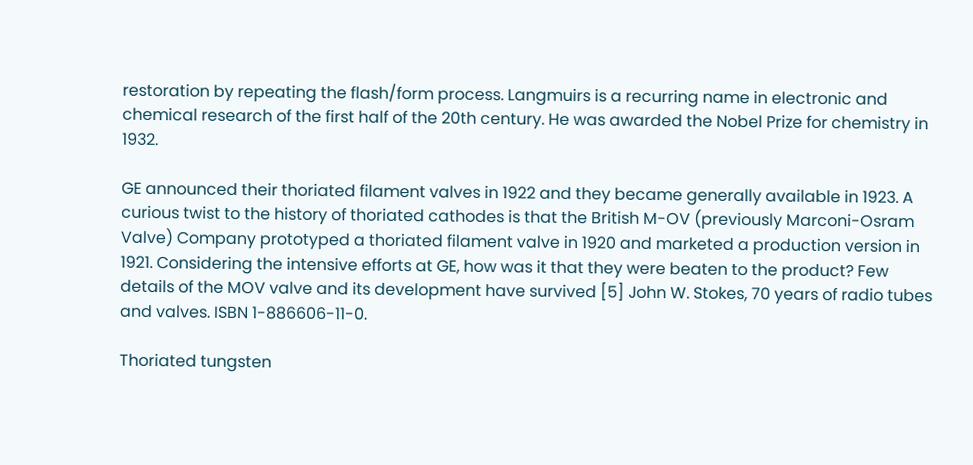restoration by repeating the flash/form process. Langmuirs is a recurring name in electronic and chemical research of the first half of the 20th century. He was awarded the Nobel Prize for chemistry in 1932.

GE announced their thoriated filament valves in 1922 and they became generally available in 1923. A curious twist to the history of thoriated cathodes is that the British M-OV (previously Marconi-Osram Valve) Company prototyped a thoriated filament valve in 1920 and marketed a production version in 1921. Considering the intensive efforts at GE, how was it that they were beaten to the product? Few details of the MOV valve and its development have survived [5] John W. Stokes, 70 years of radio tubes and valves. ISBN 1-886606-11-0.

Thoriated tungsten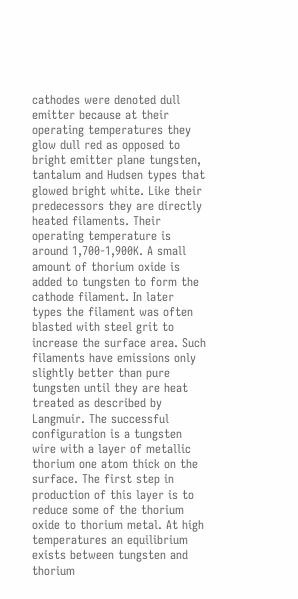cathodes were denoted dull emitter because at their operating temperatures they glow dull red as opposed to bright emitter plane tungsten, tantalum and Hudsen types that glowed bright white. Like their predecessors they are directly heated filaments. Their operating temperature is around 1,700-1,900K. A small amount of thorium oxide is added to tungsten to form the cathode filament. In later types the filament was often blasted with steel grit to increase the surface area. Such filaments have emissions only slightly better than pure tungsten until they are heat treated as described by Langmuir. The successful configuration is a tungsten wire with a layer of metallic thorium one atom thick on the surface. The first step in production of this layer is to reduce some of the thorium oxide to thorium metal. At high temperatures an equilibrium exists between tungsten and thorium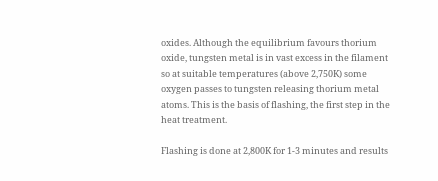oxides. Although the equilibrium favours thorium oxide, tungsten metal is in vast excess in the filament so at suitable temperatures (above 2,750K) some oxygen passes to tungsten releasing thorium metal atoms. This is the basis of flashing, the first step in the heat treatment.

Flashing is done at 2,800K for 1-3 minutes and results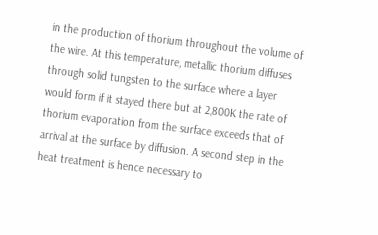in the production of thorium throughout the volume of the wire. At this temperature, metallic thorium diffuses through solid tungsten to the surface where a layer would form if it stayed there but at 2,800K the rate of thorium evaporation from the surface exceeds that of arrival at the surface by diffusion. A second step in the heat treatment is hence necessary to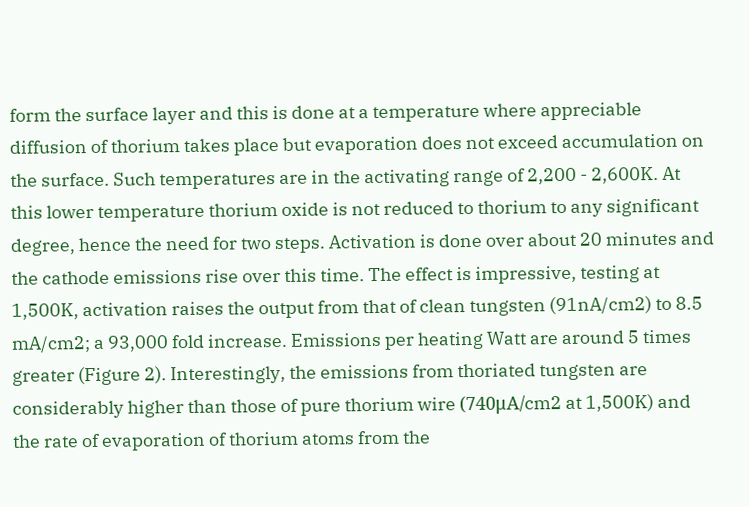form the surface layer and this is done at a temperature where appreciable diffusion of thorium takes place but evaporation does not exceed accumulation on the surface. Such temperatures are in the activating range of 2,200 - 2,600K. At this lower temperature thorium oxide is not reduced to thorium to any significant degree, hence the need for two steps. Activation is done over about 20 minutes and the cathode emissions rise over this time. The effect is impressive, testing at 1,500K, activation raises the output from that of clean tungsten (91nA/cm2) to 8.5 mA/cm2; a 93,000 fold increase. Emissions per heating Watt are around 5 times greater (Figure 2). Interestingly, the emissions from thoriated tungsten are considerably higher than those of pure thorium wire (740μA/cm2 at 1,500K) and the rate of evaporation of thorium atoms from the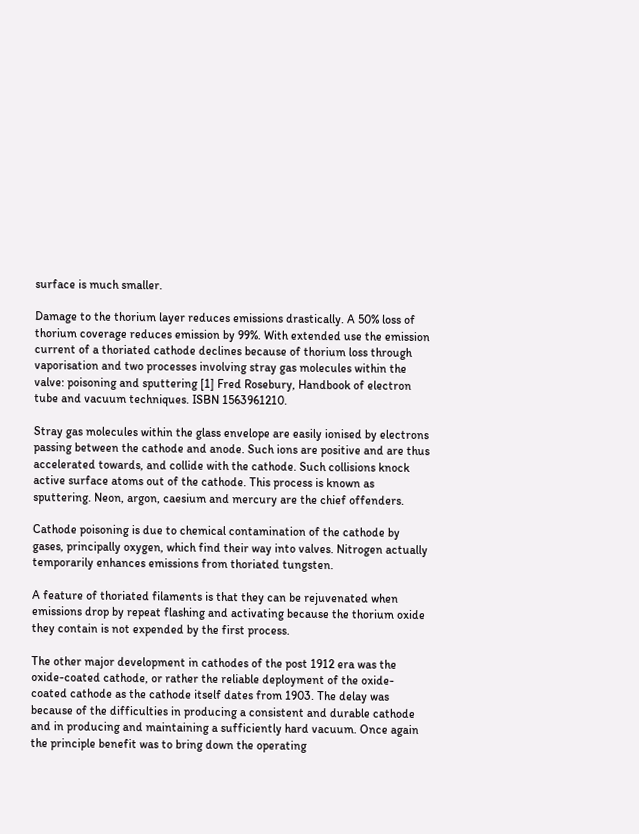surface is much smaller.

Damage to the thorium layer reduces emissions drastically. A 50% loss of thorium coverage reduces emission by 99%. With extended use the emission current of a thoriated cathode declines because of thorium loss through vaporisation and two processes involving stray gas molecules within the valve: poisoning and sputtering [1] Fred Rosebury, Handbook of electron tube and vacuum techniques. ISBN 1563961210.

Stray gas molecules within the glass envelope are easily ionised by electrons passing between the cathode and anode. Such ions are positive and are thus accelerated towards, and collide with the cathode. Such collisions knock active surface atoms out of the cathode. This process is known as sputtering. Neon, argon, caesium and mercury are the chief offenders.

Cathode poisoning is due to chemical contamination of the cathode by gases, principally oxygen, which find their way into valves. Nitrogen actually temporarily enhances emissions from thoriated tungsten.

A feature of thoriated filaments is that they can be rejuvenated when emissions drop by repeat flashing and activating because the thorium oxide they contain is not expended by the first process.

The other major development in cathodes of the post 1912 era was the oxide-coated cathode, or rather the reliable deployment of the oxide-coated cathode as the cathode itself dates from 1903. The delay was because of the difficulties in producing a consistent and durable cathode and in producing and maintaining a sufficiently hard vacuum. Once again the principle benefit was to bring down the operating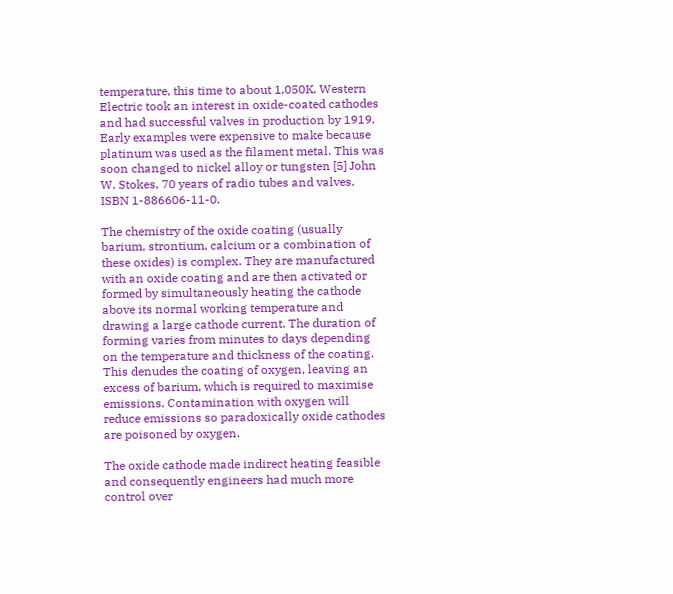temperature, this time to about 1,050K. Western Electric took an interest in oxide-coated cathodes and had successful valves in production by 1919. Early examples were expensive to make because platinum was used as the filament metal. This was soon changed to nickel alloy or tungsten [5] John W. Stokes, 70 years of radio tubes and valves. ISBN 1-886606-11-0.

The chemistry of the oxide coating (usually barium, strontium, calcium or a combination of these oxides) is complex. They are manufactured with an oxide coating and are then activated or formed by simultaneously heating the cathode above its normal working temperature and drawing a large cathode current. The duration of forming varies from minutes to days depending on the temperature and thickness of the coating. This denudes the coating of oxygen, leaving an excess of barium, which is required to maximise emissions. Contamination with oxygen will reduce emissions so paradoxically oxide cathodes are poisoned by oxygen.

The oxide cathode made indirect heating feasible and consequently engineers had much more control over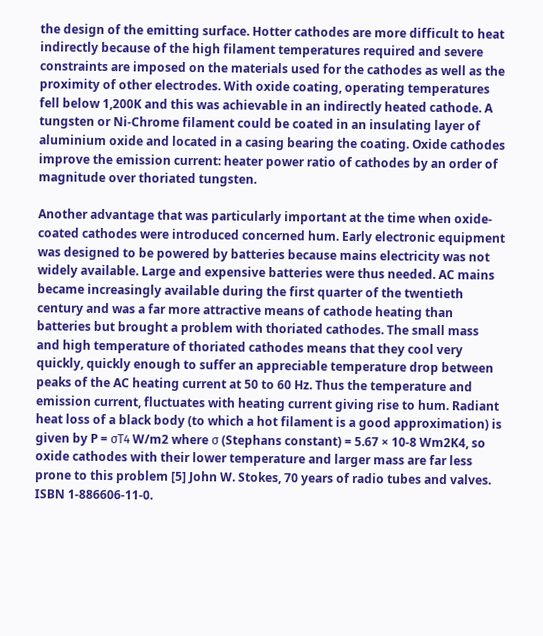the design of the emitting surface. Hotter cathodes are more difficult to heat indirectly because of the high filament temperatures required and severe constraints are imposed on the materials used for the cathodes as well as the proximity of other electrodes. With oxide coating, operating temperatures fell below 1,200K and this was achievable in an indirectly heated cathode. A tungsten or Ni-Chrome filament could be coated in an insulating layer of aluminium oxide and located in a casing bearing the coating. Oxide cathodes improve the emission current: heater power ratio of cathodes by an order of magnitude over thoriated tungsten.

Another advantage that was particularly important at the time when oxide-coated cathodes were introduced concerned hum. Early electronic equipment was designed to be powered by batteries because mains electricity was not widely available. Large and expensive batteries were thus needed. AC mains became increasingly available during the first quarter of the twentieth century and was a far more attractive means of cathode heating than batteries but brought a problem with thoriated cathodes. The small mass and high temperature of thoriated cathodes means that they cool very quickly, quickly enough to suffer an appreciable temperature drop between peaks of the AC heating current at 50 to 60 Hz. Thus the temperature and emission current, fluctuates with heating current giving rise to hum. Radiant heat loss of a black body (to which a hot filament is a good approximation) is given by P = σT4 W/m2 where σ (Stephans constant) = 5.67 × 10-8 Wm2K4, so oxide cathodes with their lower temperature and larger mass are far less prone to this problem [5] John W. Stokes, 70 years of radio tubes and valves. ISBN 1-886606-11-0.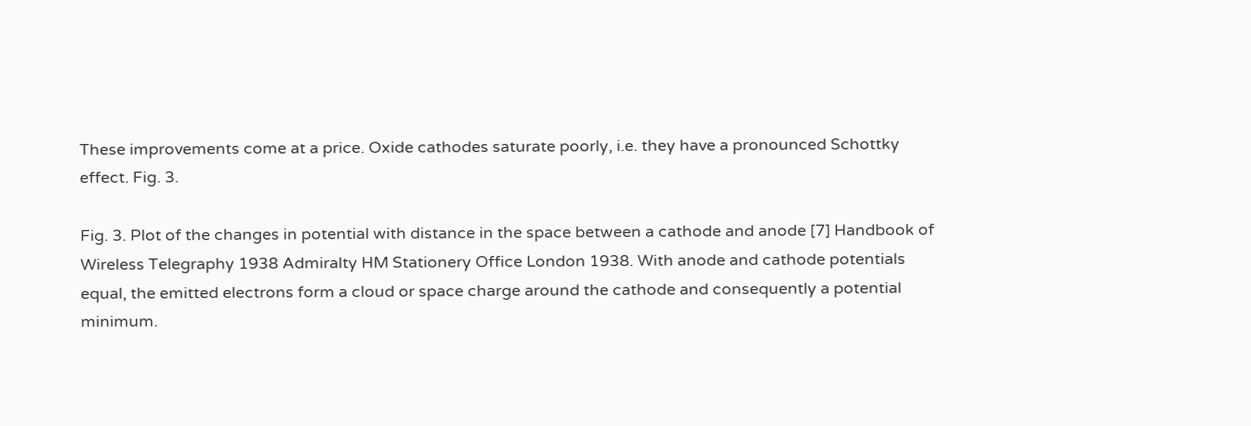These improvements come at a price. Oxide cathodes saturate poorly, i.e. they have a pronounced Schottky effect. Fig. 3.

Fig. 3. Plot of the changes in potential with distance in the space between a cathode and anode [7] Handbook of Wireless Telegraphy 1938 Admiralty HM Stationery Office London 1938. With anode and cathode potentials equal, the emitted electrons form a cloud or space charge around the cathode and consequently a potential minimum.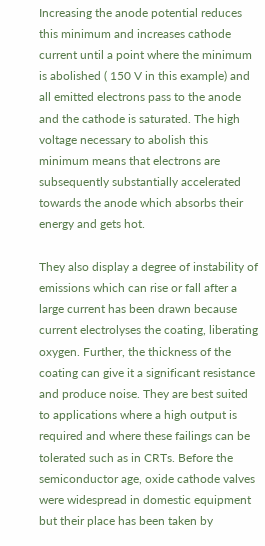Increasing the anode potential reduces this minimum and increases cathode current until a point where the minimum is abolished ( 150 V in this example) and all emitted electrons pass to the anode and the cathode is saturated. The high voltage necessary to abolish this minimum means that electrons are subsequently substantially accelerated towards the anode which absorbs their energy and gets hot.

They also display a degree of instability of emissions which can rise or fall after a large current has been drawn because current electrolyses the coating, liberating oxygen. Further, the thickness of the coating can give it a significant resistance and produce noise. They are best suited to applications where a high output is required and where these failings can be tolerated such as in CRTs. Before the semiconductor age, oxide cathode valves were widespread in domestic equipment but their place has been taken by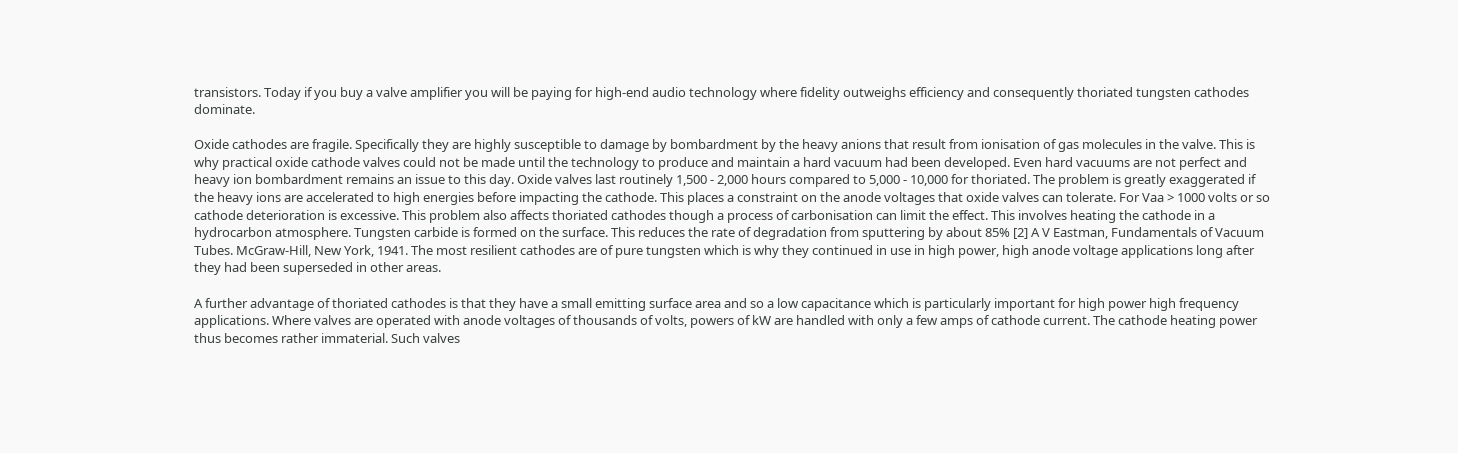transistors. Today if you buy a valve amplifier you will be paying for high-end audio technology where fidelity outweighs efficiency and consequently thoriated tungsten cathodes dominate.

Oxide cathodes are fragile. Specifically they are highly susceptible to damage by bombardment by the heavy anions that result from ionisation of gas molecules in the valve. This is why practical oxide cathode valves could not be made until the technology to produce and maintain a hard vacuum had been developed. Even hard vacuums are not perfect and heavy ion bombardment remains an issue to this day. Oxide valves last routinely 1,500 - 2,000 hours compared to 5,000 - 10,000 for thoriated. The problem is greatly exaggerated if the heavy ions are accelerated to high energies before impacting the cathode. This places a constraint on the anode voltages that oxide valves can tolerate. For Vaa > 1000 volts or so cathode deterioration is excessive. This problem also affects thoriated cathodes though a process of carbonisation can limit the effect. This involves heating the cathode in a hydrocarbon atmosphere. Tungsten carbide is formed on the surface. This reduces the rate of degradation from sputtering by about 85% [2] A V Eastman, Fundamentals of Vacuum Tubes. McGraw-Hill, New York, 1941. The most resilient cathodes are of pure tungsten which is why they continued in use in high power, high anode voltage applications long after they had been superseded in other areas.

A further advantage of thoriated cathodes is that they have a small emitting surface area and so a low capacitance which is particularly important for high power high frequency applications. Where valves are operated with anode voltages of thousands of volts, powers of kW are handled with only a few amps of cathode current. The cathode heating power thus becomes rather immaterial. Such valves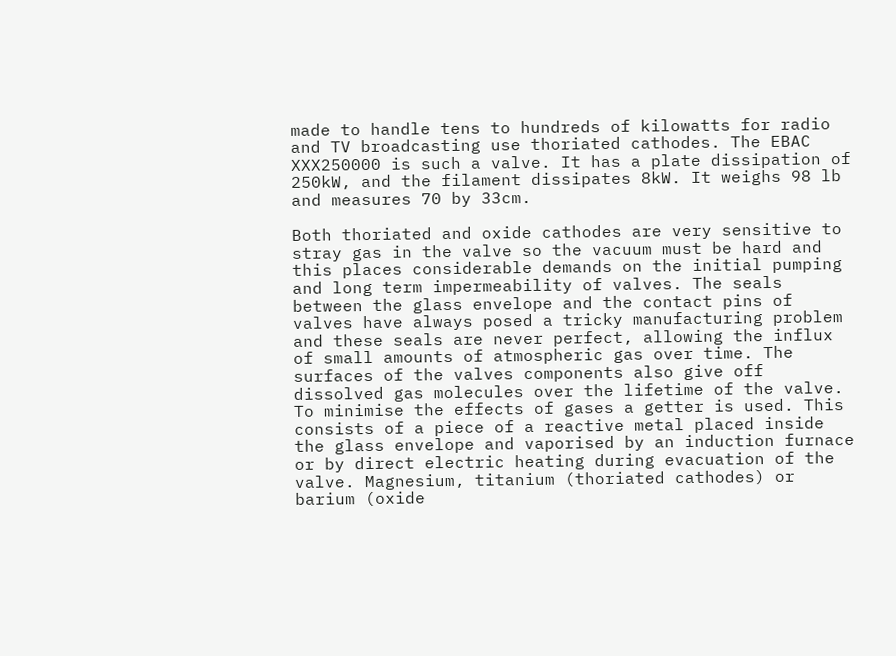made to handle tens to hundreds of kilowatts for radio and TV broadcasting use thoriated cathodes. The EBAC XXX250000 is such a valve. It has a plate dissipation of 250kW, and the filament dissipates 8kW. It weighs 98 lb and measures 70 by 33cm.

Both thoriated and oxide cathodes are very sensitive to stray gas in the valve so the vacuum must be hard and this places considerable demands on the initial pumping and long term impermeability of valves. The seals between the glass envelope and the contact pins of valves have always posed a tricky manufacturing problem and these seals are never perfect, allowing the influx of small amounts of atmospheric gas over time. The surfaces of the valves components also give off dissolved gas molecules over the lifetime of the valve. To minimise the effects of gases a getter is used. This consists of a piece of a reactive metal placed inside the glass envelope and vaporised by an induction furnace or by direct electric heating during evacuation of the valve. Magnesium, titanium (thoriated cathodes) or barium (oxide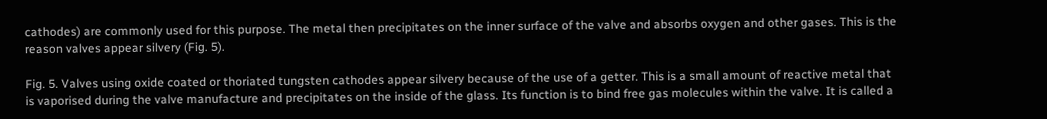cathodes) are commonly used for this purpose. The metal then precipitates on the inner surface of the valve and absorbs oxygen and other gases. This is the reason valves appear silvery (Fig. 5).

Fig. 5. Valves using oxide coated or thoriated tungsten cathodes appear silvery because of the use of a getter. This is a small amount of reactive metal that is vaporised during the valve manufacture and precipitates on the inside of the glass. Its function is to bind free gas molecules within the valve. It is called a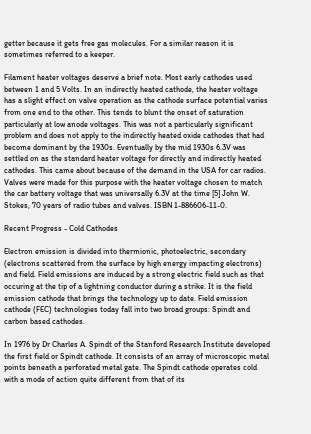getter because it gets free gas molecules. For a similar reason it is sometimes referred to a keeper.

Filament heater voltages deserve a brief note. Most early cathodes used between 1 and 5 Volts. In an indirectly heated cathode, the heater voltage has a slight effect on valve operation as the cathode surface potential varies from one end to the other. This tends to blunt the onset of saturation particularly at low anode voltages. This was not a particularly significant problem and does not apply to the indirectly heated oxide cathodes that had become dominant by the 1930s. Eventually by the mid 1930s 6.3V was settled on as the standard heater voltage for directly and indirectly heated cathodes. This came about because of the demand in the USA for car radios. Valves were made for this purpose with the heater voltage chosen to match the car battery voltage that was universally 6.3V at the time [5] John W. Stokes, 70 years of radio tubes and valves. ISBN 1-886606-11-0.

Recent Progress - Cold Cathodes

Electron emission is divided into thermionic, photoelectric, secondary (electrons scattered from the surface by high energy impacting electrons) and field. Field emissions are induced by a strong electric field such as that occuring at the tip of a lightning conductor during a strike. It is the field emission cathode that brings the technology up to date. Field emission cathode (FEC) technologies today fall into two broad groups: Spindt and carbon based cathodes.

In 1976 by Dr Charles A. Spindt of the Stanford Research Institute developed the first field or Spindt cathode. It consists of an array of microscopic metal points beneath a perforated metal gate. The Spindt cathode operates cold with a mode of action quite different from that of its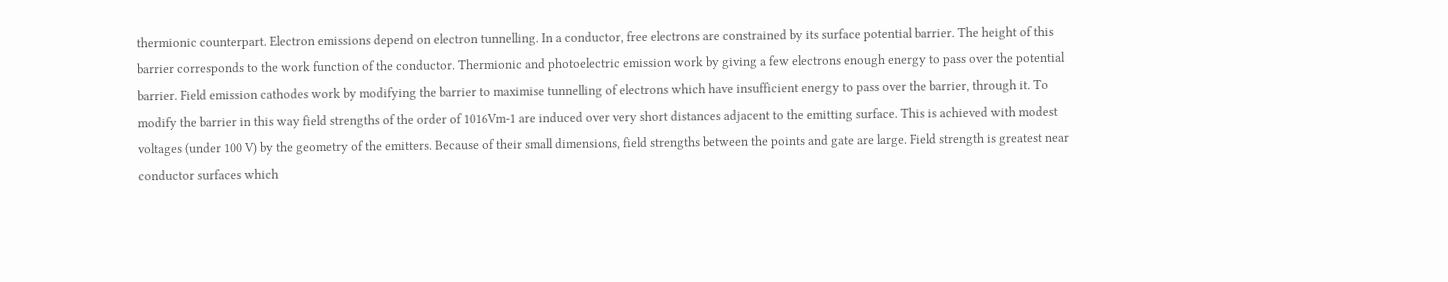thermionic counterpart. Electron emissions depend on electron tunnelling. In a conductor, free electrons are constrained by its surface potential barrier. The height of this barrier corresponds to the work function of the conductor. Thermionic and photoelectric emission work by giving a few electrons enough energy to pass over the potential barrier. Field emission cathodes work by modifying the barrier to maximise tunnelling of electrons which have insufficient energy to pass over the barrier, through it. To modify the barrier in this way field strengths of the order of 1016Vm-1 are induced over very short distances adjacent to the emitting surface. This is achieved with modest voltages (under 100 V) by the geometry of the emitters. Because of their small dimensions, field strengths between the points and gate are large. Field strength is greatest near conductor surfaces which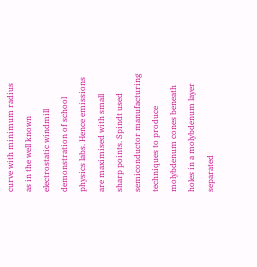curve with minimum radius as in the well known electrostatic windmill demonstration of school physics labs. Hence emissions are maximised with small sharp points. Spindt used semiconductor manufacturing techniques to produce molybdenum cones beneath holes in a molybdenum layer separated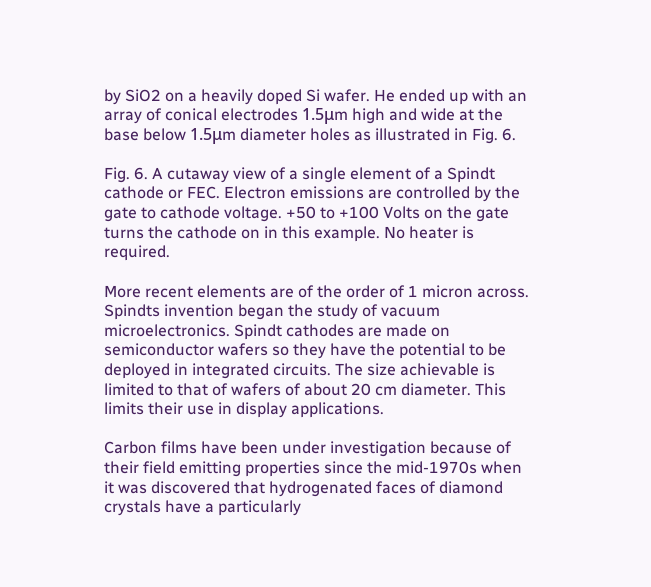by SiO2 on a heavily doped Si wafer. He ended up with an array of conical electrodes 1.5μm high and wide at the base below 1.5μm diameter holes as illustrated in Fig. 6.

Fig. 6. A cutaway view of a single element of a Spindt cathode or FEC. Electron emissions are controlled by the gate to cathode voltage. +50 to +100 Volts on the gate turns the cathode on in this example. No heater is required.

More recent elements are of the order of 1 micron across. Spindts invention began the study of vacuum microelectronics. Spindt cathodes are made on semiconductor wafers so they have the potential to be deployed in integrated circuits. The size achievable is limited to that of wafers of about 20 cm diameter. This limits their use in display applications.

Carbon films have been under investigation because of their field emitting properties since the mid-1970s when it was discovered that hydrogenated faces of diamond crystals have a particularly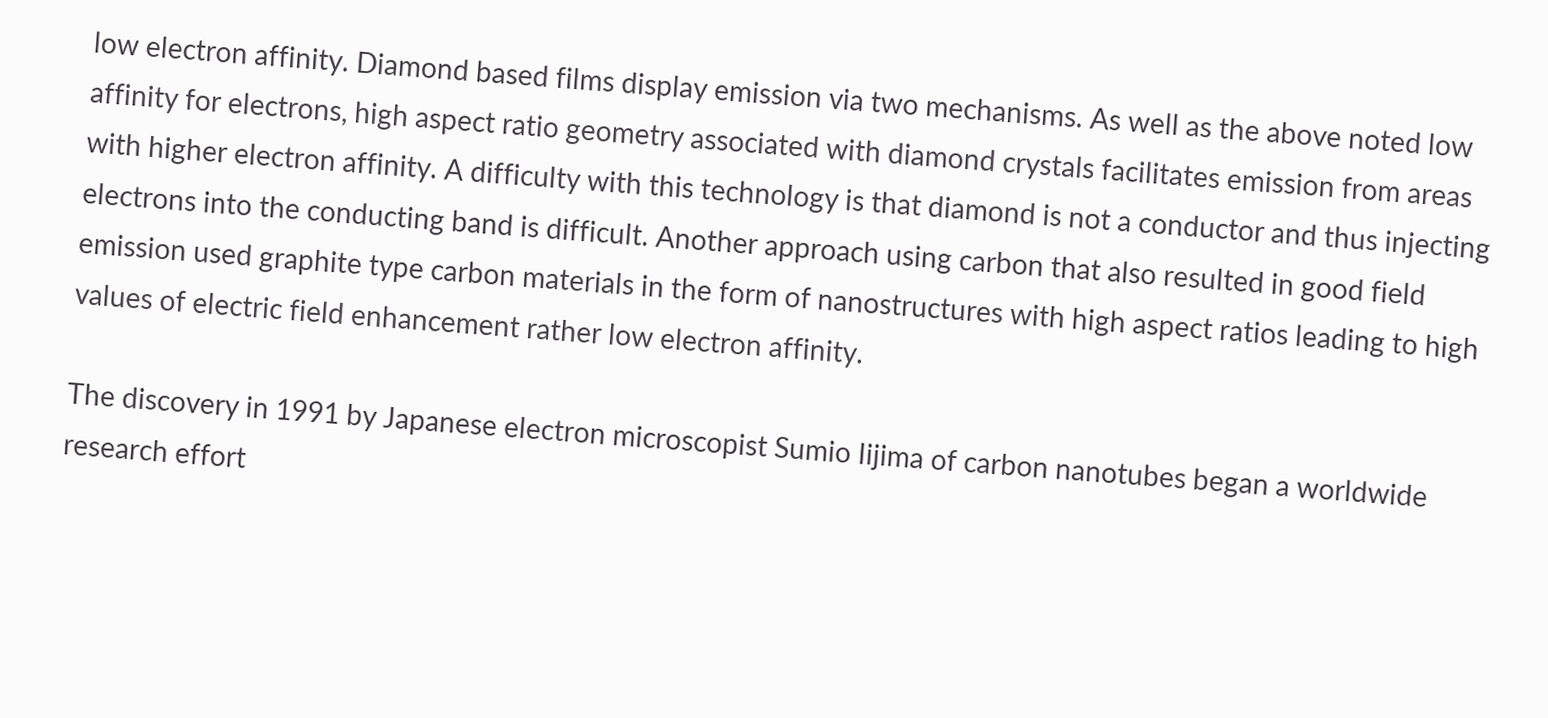low electron affinity. Diamond based films display emission via two mechanisms. As well as the above noted low affinity for electrons, high aspect ratio geometry associated with diamond crystals facilitates emission from areas with higher electron affinity. A difficulty with this technology is that diamond is not a conductor and thus injecting electrons into the conducting band is difficult. Another approach using carbon that also resulted in good field emission used graphite type carbon materials in the form of nanostructures with high aspect ratios leading to high values of electric field enhancement rather low electron affinity.

The discovery in 1991 by Japanese electron microscopist Sumio Iijima of carbon nanotubes began a worldwide research effort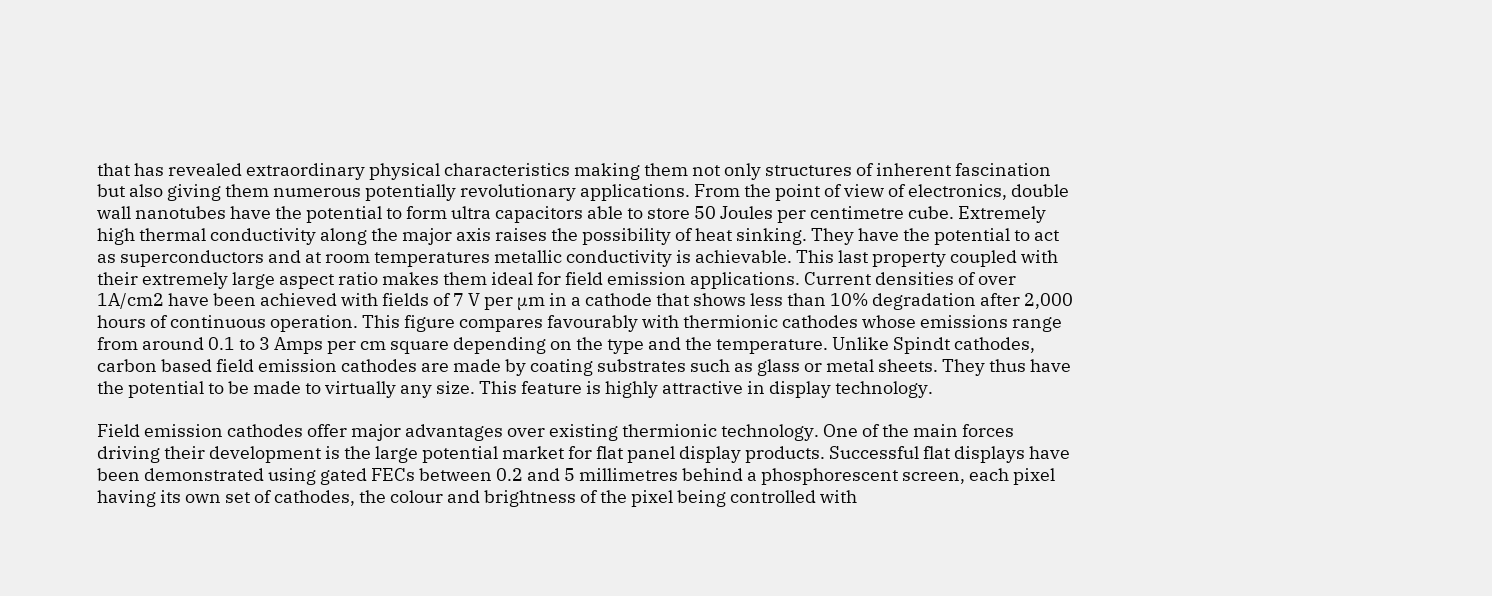that has revealed extraordinary physical characteristics making them not only structures of inherent fascination but also giving them numerous potentially revolutionary applications. From the point of view of electronics, double wall nanotubes have the potential to form ultra capacitors able to store 50 Joules per centimetre cube. Extremely high thermal conductivity along the major axis raises the possibility of heat sinking. They have the potential to act as superconductors and at room temperatures metallic conductivity is achievable. This last property coupled with their extremely large aspect ratio makes them ideal for field emission applications. Current densities of over 1A/cm2 have been achieved with fields of 7 V per μm in a cathode that shows less than 10% degradation after 2,000 hours of continuous operation. This figure compares favourably with thermionic cathodes whose emissions range from around 0.1 to 3 Amps per cm square depending on the type and the temperature. Unlike Spindt cathodes, carbon based field emission cathodes are made by coating substrates such as glass or metal sheets. They thus have the potential to be made to virtually any size. This feature is highly attractive in display technology.

Field emission cathodes offer major advantages over existing thermionic technology. One of the main forces driving their development is the large potential market for flat panel display products. Successful flat displays have been demonstrated using gated FECs between 0.2 and 5 millimetres behind a phosphorescent screen, each pixel having its own set of cathodes, the colour and brightness of the pixel being controlled with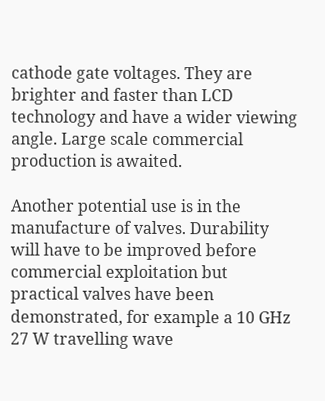cathode gate voltages. They are brighter and faster than LCD technology and have a wider viewing angle. Large scale commercial production is awaited.

Another potential use is in the manufacture of valves. Durability will have to be improved before commercial exploitation but practical valves have been demonstrated, for example a 10 GHz 27 W travelling wave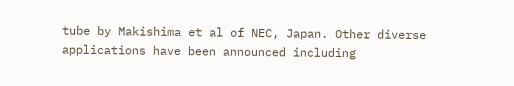tube by Makishima et al of NEC, Japan. Other diverse applications have been announced including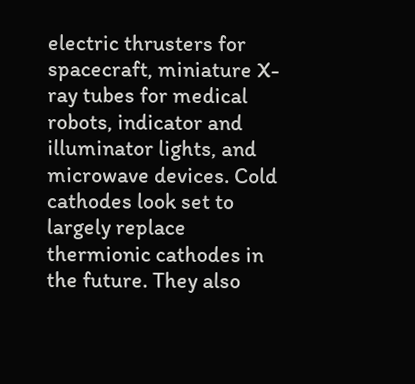electric thrusters for spacecraft, miniature X-ray tubes for medical robots, indicator and illuminator lights, and microwave devices. Cold cathodes look set to largely replace thermionic cathodes in the future. They also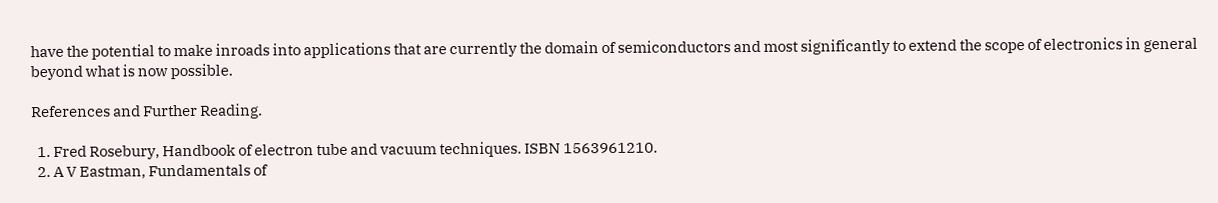have the potential to make inroads into applications that are currently the domain of semiconductors and most significantly to extend the scope of electronics in general beyond what is now possible.

References and Further Reading.

  1. Fred Rosebury, Handbook of electron tube and vacuum techniques. ISBN 1563961210.
  2. A V Eastman, Fundamentals of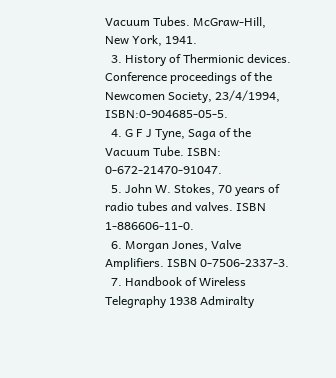Vacuum Tubes. McGraw-Hill, New York, 1941.
  3. History of Thermionic devices. Conference proceedings of the Newcomen Society, 23/4/1994, ISBN:0-904685-05-5.
  4. G F J Tyne, Saga of the Vacuum Tube. ISBN: 0-672-21470-91047.
  5. John W. Stokes, 70 years of radio tubes and valves. ISBN 1-886606-11-0.
  6. Morgan Jones, Valve Amplifiers. ISBN 0-7506-2337-3.
  7. Handbook of Wireless Telegraphy 1938 Admiralty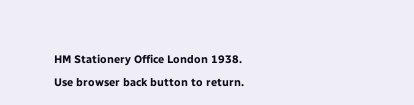HM Stationery Office London 1938.
Use browser back button to return.